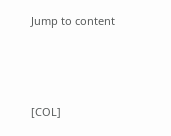Jump to content



[COL]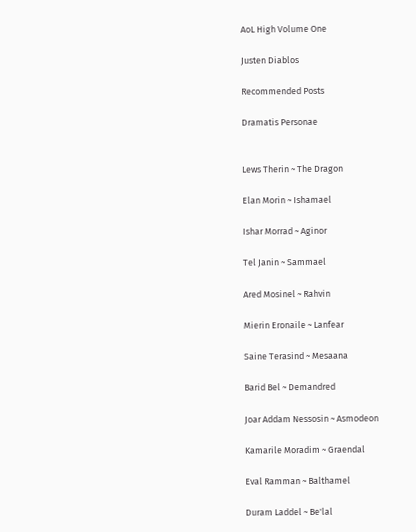AoL High Volume One

Justen Diablos

Recommended Posts

Dramatis Personae


Lews Therin ~ The Dragon

Elan Morin ~ Ishamael

Ishar Morrad ~ Aginor

Tel Janin ~ Sammael

Ared Mosinel ~ Rahvin

Mierin Eronaile ~ Lanfear

Saine Terasind ~ Mesaana

Barid Bel ~ Demandred

Joar Addam Nessosin ~ Asmodeon

Kamarile Moradim ~ Graendal

Eval Ramman ~ Balthamel

Duram Laddel ~ Be'lal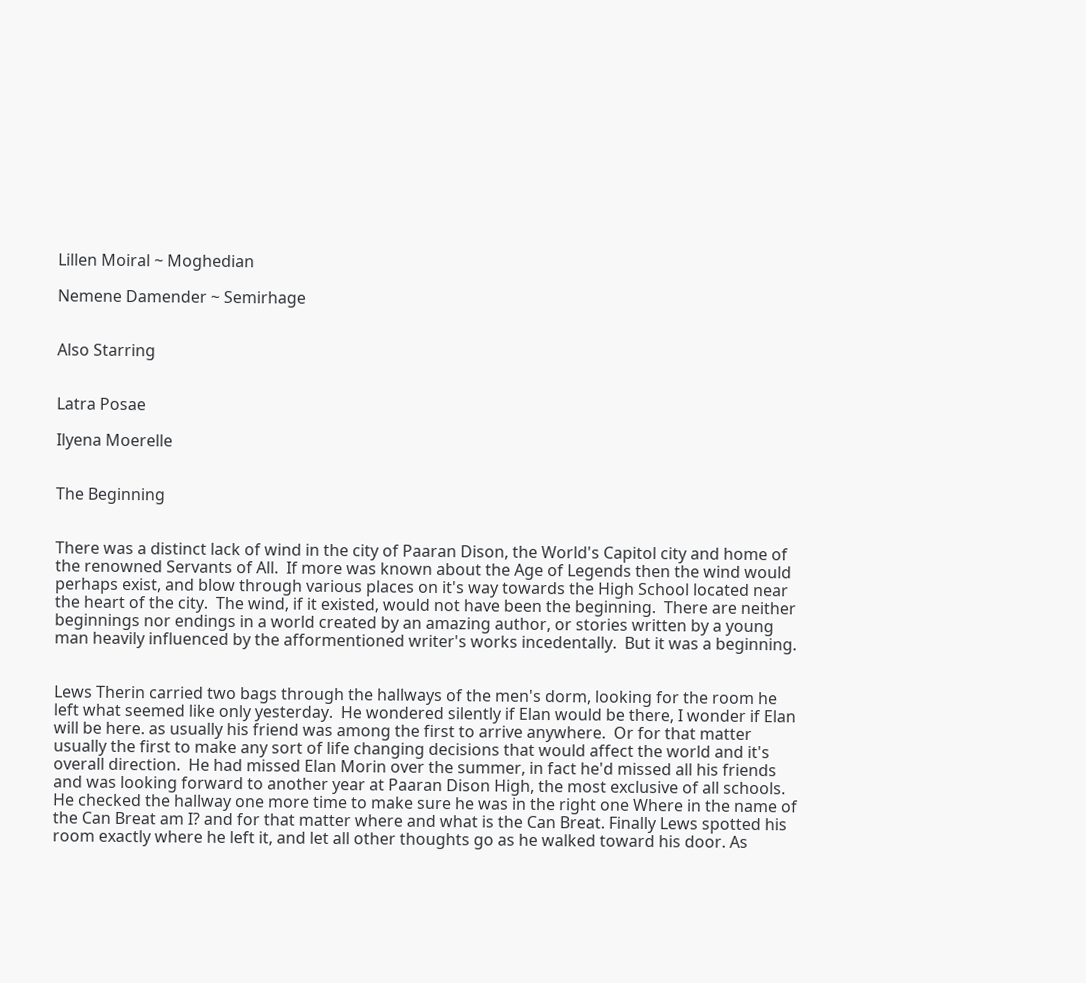Lillen Moiral ~ Moghedian

Nemene Damender ~ Semirhage


Also Starring


Latra Posae

Ilyena Moerelle


The Beginning


There was a distinct lack of wind in the city of Paaran Dison, the World's Capitol city and home of the renowned Servants of All.  If more was known about the Age of Legends then the wind would perhaps exist, and blow through various places on it's way towards the High School located near the heart of the city.  The wind, if it existed, would not have been the beginning.  There are neither beginnings nor endings in a world created by an amazing author, or stories written by a young man heavily influenced by the afformentioned writer's works incedentally.  But it was a beginning.


Lews Therin carried two bags through the hallways of the men's dorm, looking for the room he left what seemed like only yesterday.  He wondered silently if Elan would be there, I wonder if Elan will be here. as usually his friend was among the first to arrive anywhere.  Or for that matter usually the first to make any sort of life changing decisions that would affect the world and it's overall direction.  He had missed Elan Morin over the summer, in fact he'd missed all his friends and was looking forward to another year at Paaran Dison High, the most exclusive of all schools.  He checked the hallway one more time to make sure he was in the right one Where in the name of the Can Breat am I? and for that matter where and what is the Can Breat. Finally Lews spotted his room exactly where he left it, and let all other thoughts go as he walked toward his door. As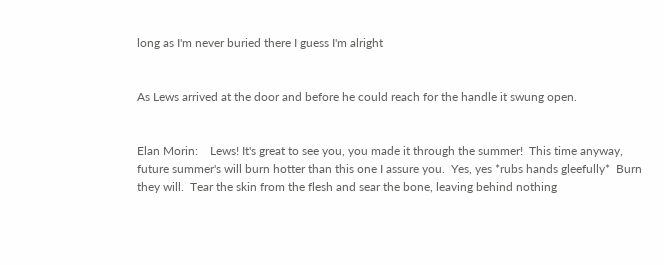long as I'm never buried there I guess I'm alright


As Lews arrived at the door and before he could reach for the handle it swung open.


Elan Morin:    Lews! It's great to see you, you made it through the summer!  This time anyway, future summer's will burn hotter than this one I assure you.  Yes, yes *rubs hands gleefully*  Burn they will.  Tear the skin from the flesh and sear the bone, leaving behind nothing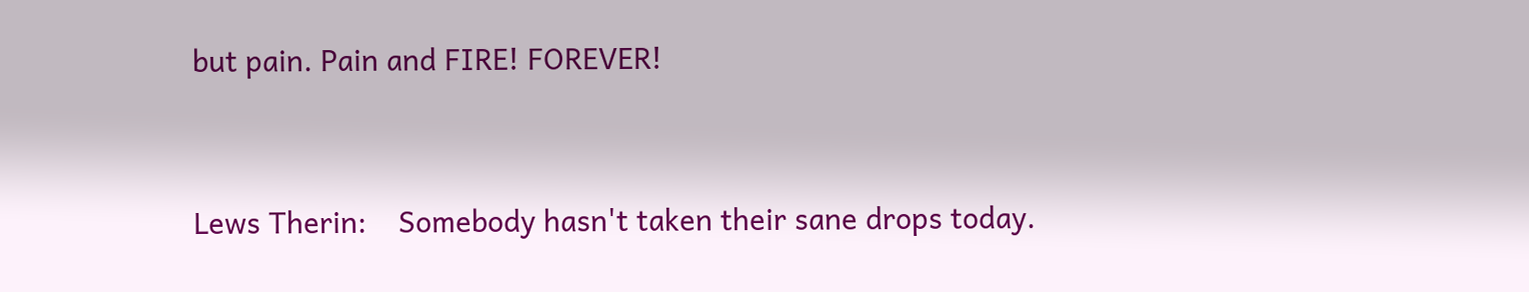but pain. Pain and FIRE! FOREVER!


Lews Therin:    Somebody hasn't taken their sane drops today.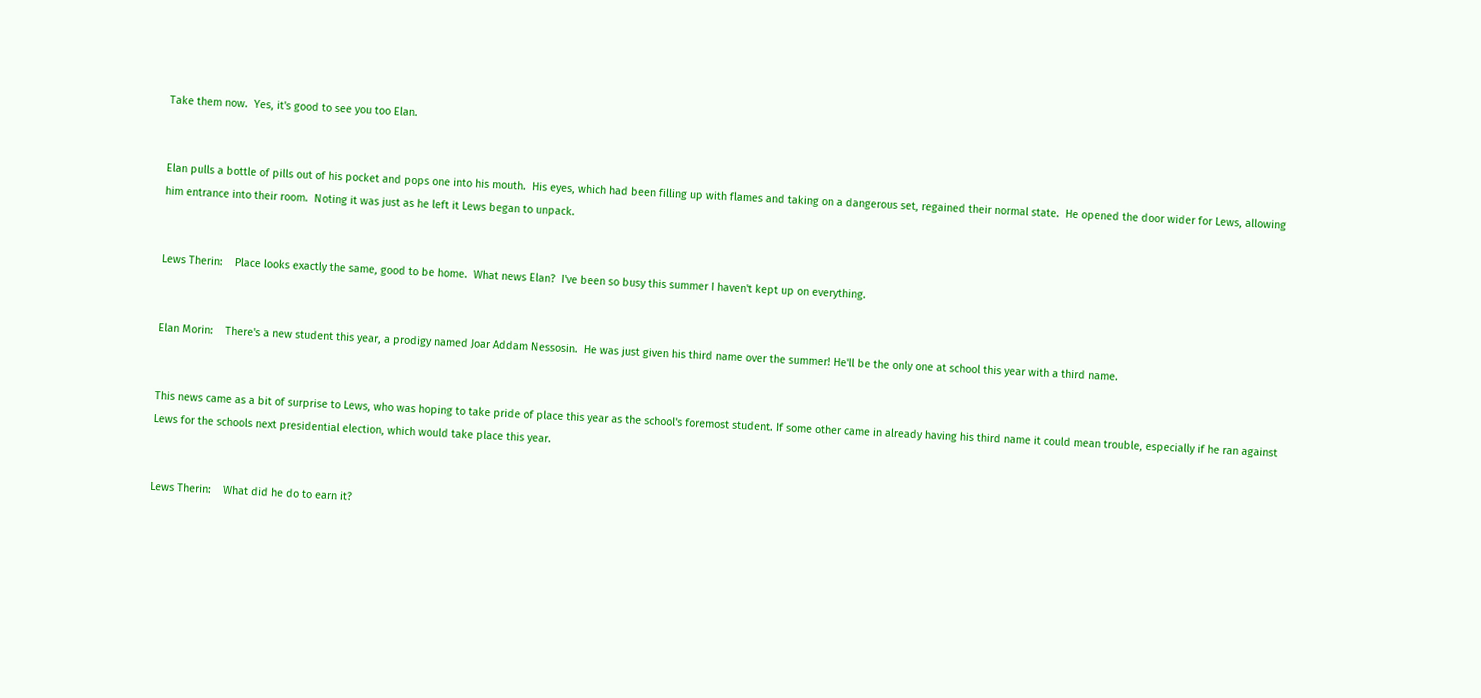Take them now.  Yes, it's good to see you too Elan.


Elan pulls a bottle of pills out of his pocket and pops one into his mouth.  His eyes, which had been filling up with flames and taking on a dangerous set, regained their normal state.  He opened the door wider for Lews, allowing him entrance into their room.  Noting it was just as he left it Lews began to unpack.


Lews Therin:    Place looks exactly the same, good to be home.  What news Elan?  I've been so busy this summer I haven't kept up on everything.


Elan Morin:    There's a new student this year, a prodigy named Joar Addam Nessosin.  He was just given his third name over the summer! He'll be the only one at school this year with a third name.


This news came as a bit of surprise to Lews, who was hoping to take pride of place this year as the school's foremost student. If some other came in already having his third name it could mean trouble, especially if he ran against Lews for the schools next presidential election, which would take place this year.


Lews Therin:    What did he do to earn it?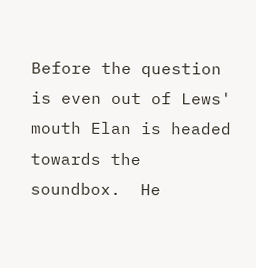Before the question is even out of Lews' mouth Elan is headed towards the soundbox.  He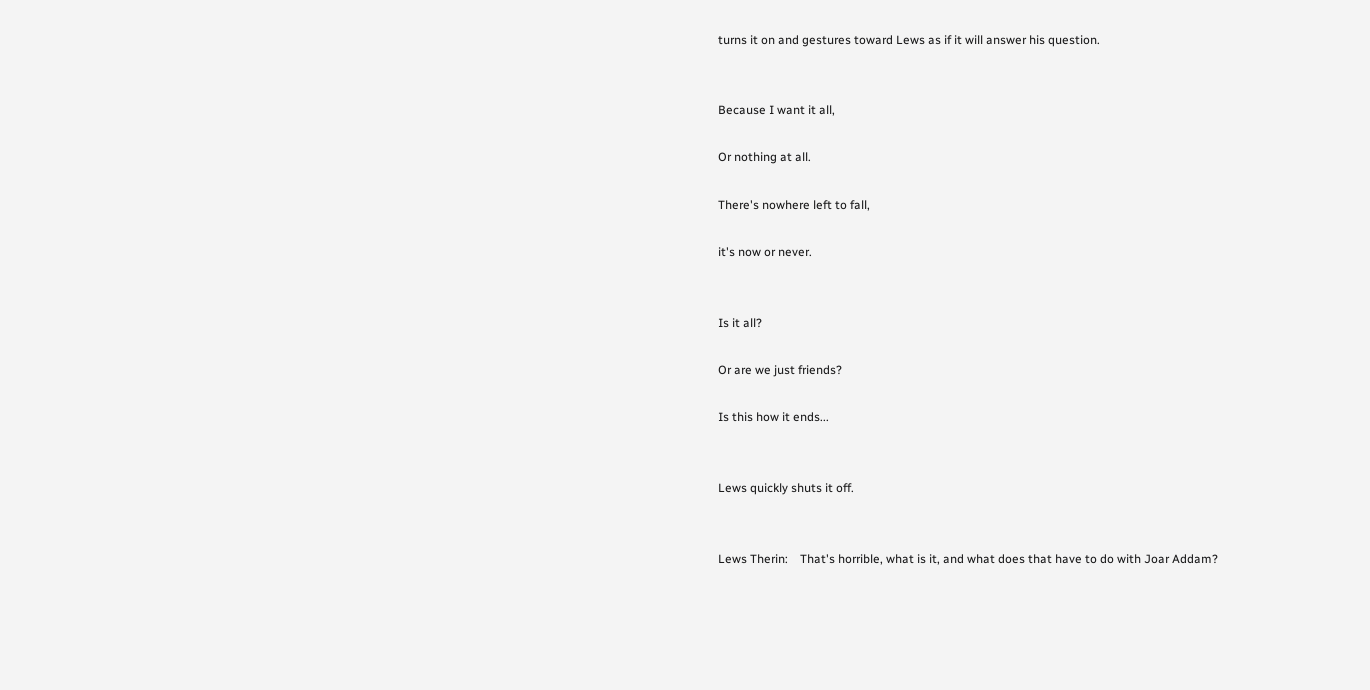turns it on and gestures toward Lews as if it will answer his question.


Because I want it all,

Or nothing at all.

There's nowhere left to fall,

it's now or never.


Is it all?

Or are we just friends?

Is this how it ends...


Lews quickly shuts it off.


Lews Therin:    That's horrible, what is it, and what does that have to do with Joar Addam?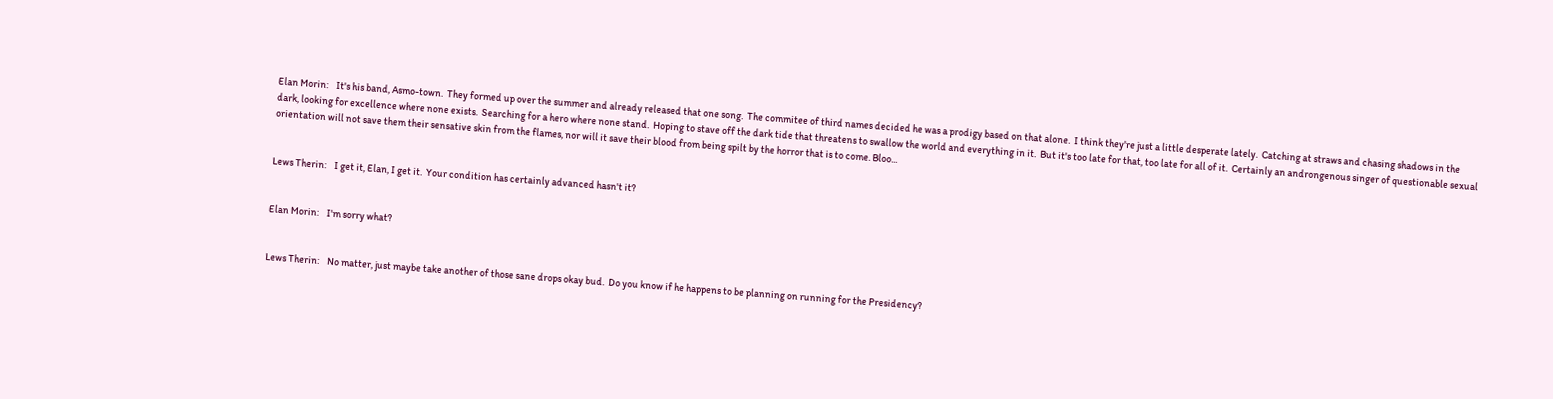Elan Morin:    It's his band, Asmo-town.  They formed up over the summer and already released that one song.  The commitee of third names decided he was a prodigy based on that alone.  I think they're just a little desperate lately.  Catching at straws and chasing shadows in the dark, looking for excellence where none exists.  Searching for a hero where none stand.  Hoping to stave off the dark tide that threatens to swallow the world and everything in it.  But it's too late for that, too late for all of it.  Certainly an androngenous singer of questionable sexual orientation will not save them their sensative skin from the flames, nor will it save their blood from being spilt by the horror that is to come. Bloo...


Lews Therin:    I get it, Elan, I get it.  Your condition has certainly advanced hasn't it?


Elan Morin:    I'm sorry what?


Lews Therin:    No matter, just maybe take another of those sane drops okay bud.  Do you know if he happens to be planning on running for the Presidency?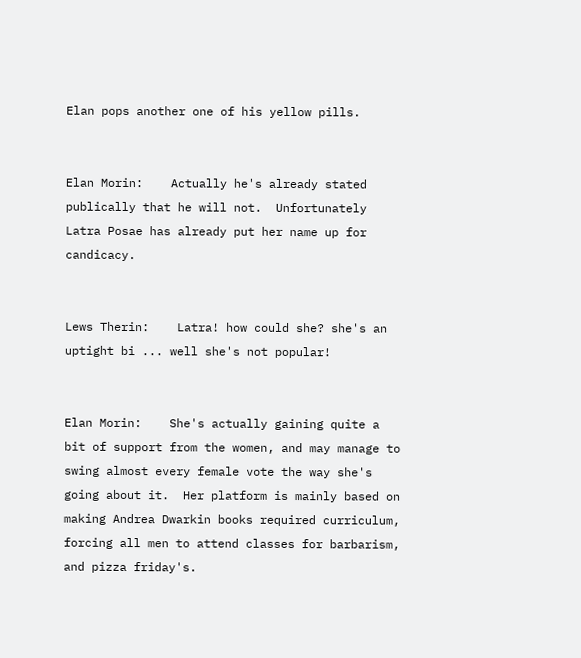Elan pops another one of his yellow pills.


Elan Morin:    Actually he's already stated publically that he will not.  Unfortunately Latra Posae has already put her name up for candicacy.


Lews Therin:    Latra! how could she? she's an uptight bi ... well she's not popular!


Elan Morin:    She's actually gaining quite a bit of support from the women, and may manage to swing almost every female vote the way she's going about it.  Her platform is mainly based on making Andrea Dwarkin books required curriculum, forcing all men to attend classes for barbarism, and pizza friday's.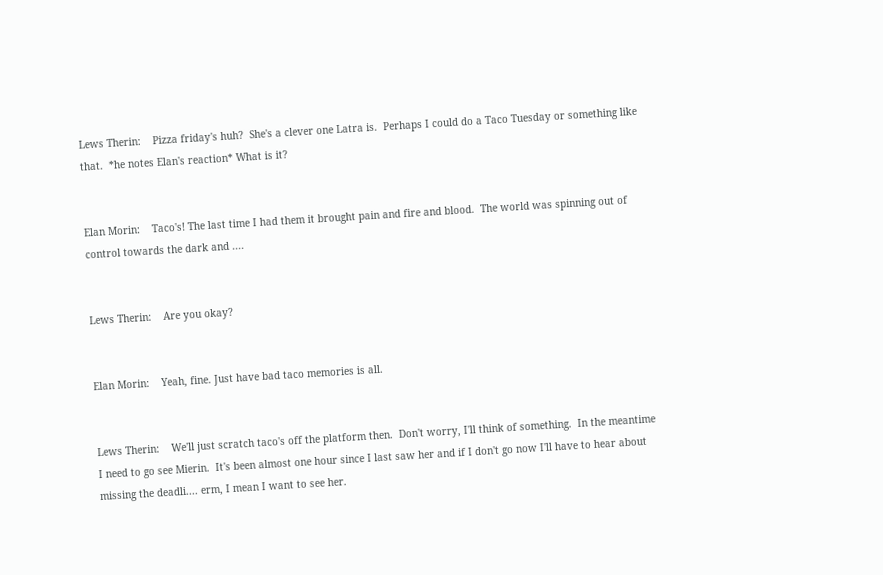Lews Therin:    Pizza friday's huh?  She's a clever one Latra is.  Perhaps I could do a Taco Tuesday or something like that.  *he notes Elan's reaction* What is it?


Elan Morin:    Taco's! The last time I had them it brought pain and fire and blood.  The world was spinning out of control towards the dark and ....


Lews Therin:    Are you okay?


Elan Morin:    Yeah, fine. Just have bad taco memories is all.


Lews Therin:    We'll just scratch taco's off the platform then.  Don't worry, I'll think of something.  In the meantime I need to go see Mierin.  It's been almost one hour since I last saw her and if I don't go now I'll have to hear about missing the deadli.... erm, I mean I want to see her.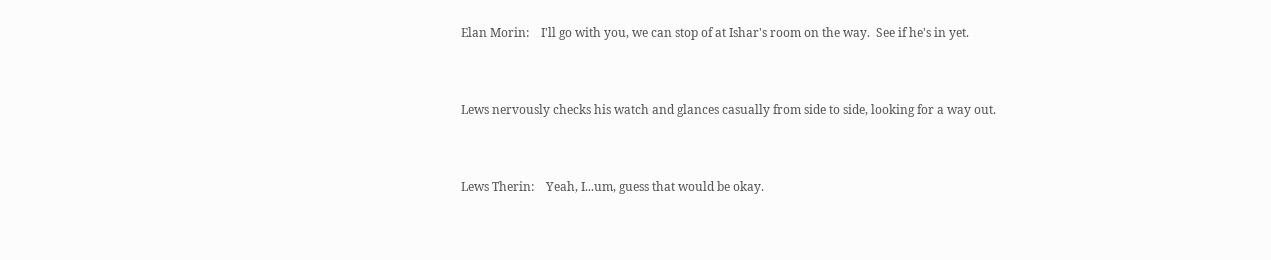Elan Morin:    I'll go with you, we can stop of at Ishar's room on the way.  See if he's in yet.


Lews nervously checks his watch and glances casually from side to side, looking for a way out.


Lews Therin:    Yeah, I...um, guess that would be okay.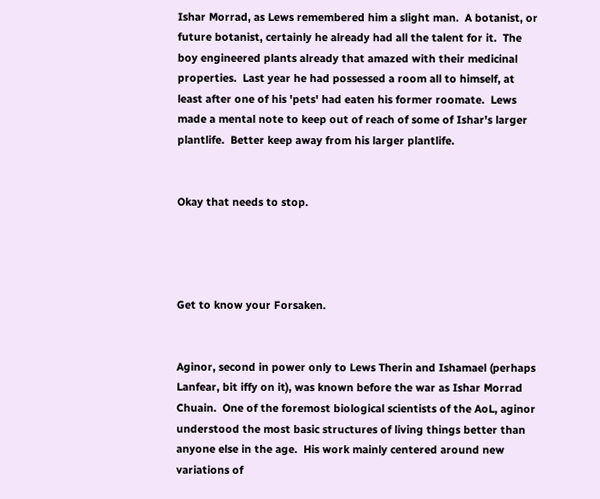Ishar Morrad, as Lews remembered him a slight man.  A botanist, or future botanist, certainly he already had all the talent for it.  The boy engineered plants already that amazed with their medicinal properties.  Last year he had possessed a room all to himself, at least after one of his 'pets' had eaten his former roomate.  Lews made a mental note to keep out of reach of some of Ishar's larger plantlife.  Better keep away from his larger plantlife.


Okay that needs to stop.




Get to know your Forsaken.


Aginor, second in power only to Lews Therin and Ishamael (perhaps Lanfear, bit iffy on it), was known before the war as Ishar Morrad Chuain.  One of the foremost biological scientists of the AoL, aginor understood the most basic structures of living things better than anyone else in the age.  His work mainly centered around new variations of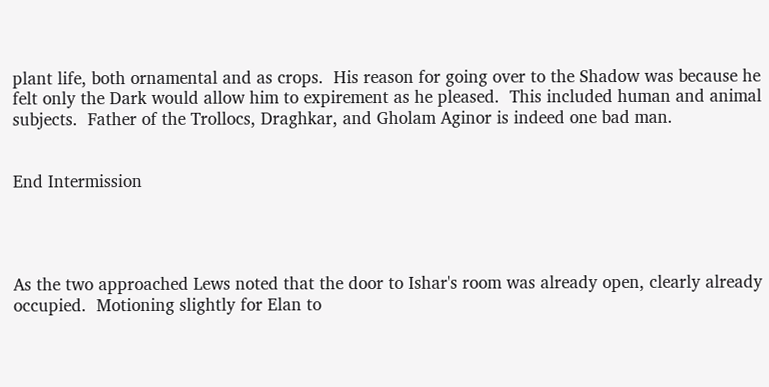plant life, both ornamental and as crops.  His reason for going over to the Shadow was because he felt only the Dark would allow him to expirement as he pleased.  This included human and animal subjects.  Father of the Trollocs, Draghkar, and Gholam Aginor is indeed one bad man.


End Intermission




As the two approached Lews noted that the door to Ishar's room was already open, clearly already occupied.  Motioning slightly for Elan to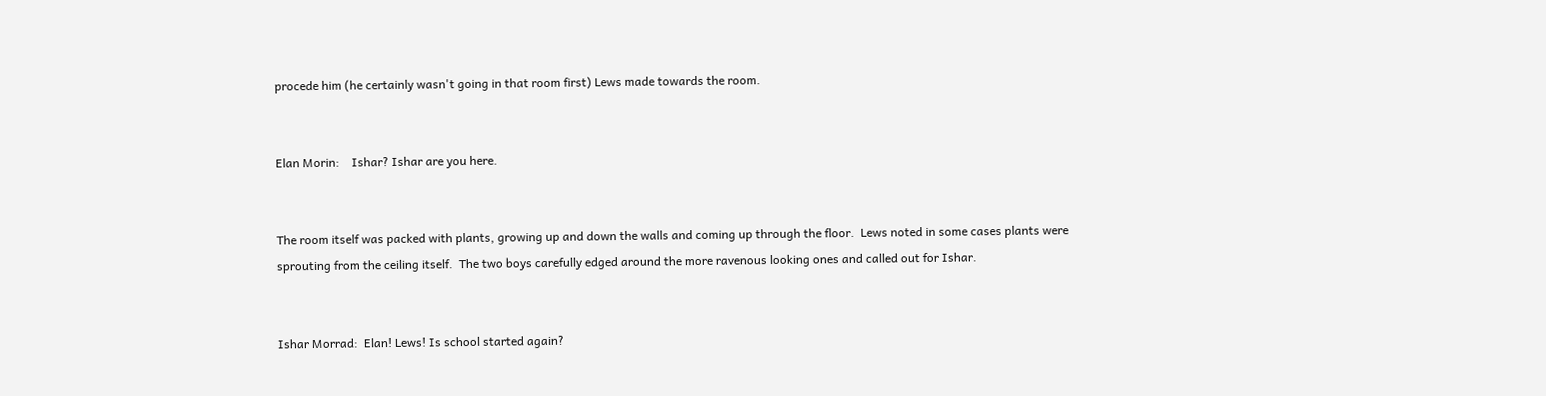procede him (he certainly wasn't going in that room first) Lews made towards the room.


Elan Morin:    Ishar? Ishar are you here.


The room itself was packed with plants, growing up and down the walls and coming up through the floor.  Lews noted in some cases plants were sprouting from the ceiling itself.  The two boys carefully edged around the more ravenous looking ones and called out for Ishar.


Ishar Morrad:  Elan! Lews! Is school started again?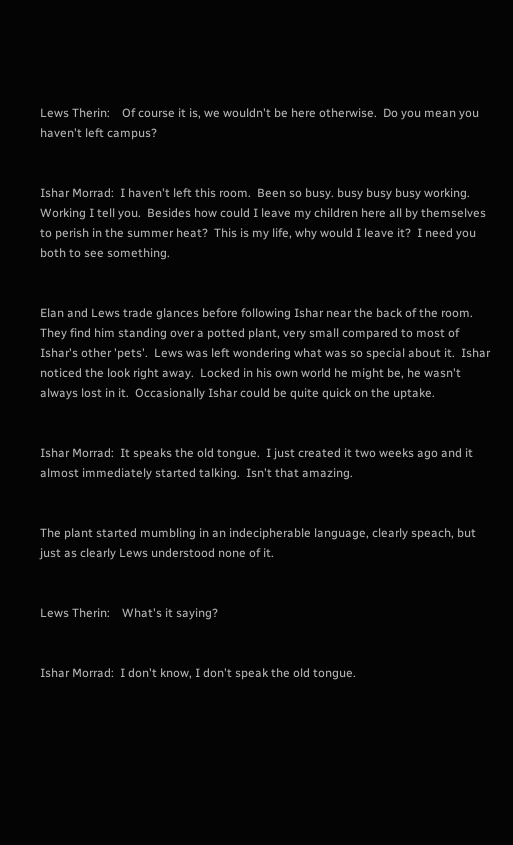Lews Therin:    Of course it is, we wouldn't be here otherwise.  Do you mean you haven't left campus?


Ishar Morrad:  I haven't left this room.  Been so busy. busy busy busy working. Working I tell you.  Besides how could I leave my children here all by themselves to perish in the summer heat?  This is my life, why would I leave it?  I need you both to see something.


Elan and Lews trade glances before following Ishar near the back of the room.  They find him standing over a potted plant, very small compared to most of Ishar's other 'pets'.  Lews was left wondering what was so special about it.  Ishar noticed the look right away.  Locked in his own world he might be, he wasn't always lost in it.  Occasionally Ishar could be quite quick on the uptake.


Ishar Morrad:  It speaks the old tongue.  I just created it two weeks ago and it almost immediately started talking.  Isn't that amazing.


The plant started mumbling in an indecipherable language, clearly speach, but just as clearly Lews understood none of it.


Lews Therin:    What's it saying?


Ishar Morrad:  I don't know, I don't speak the old tongue.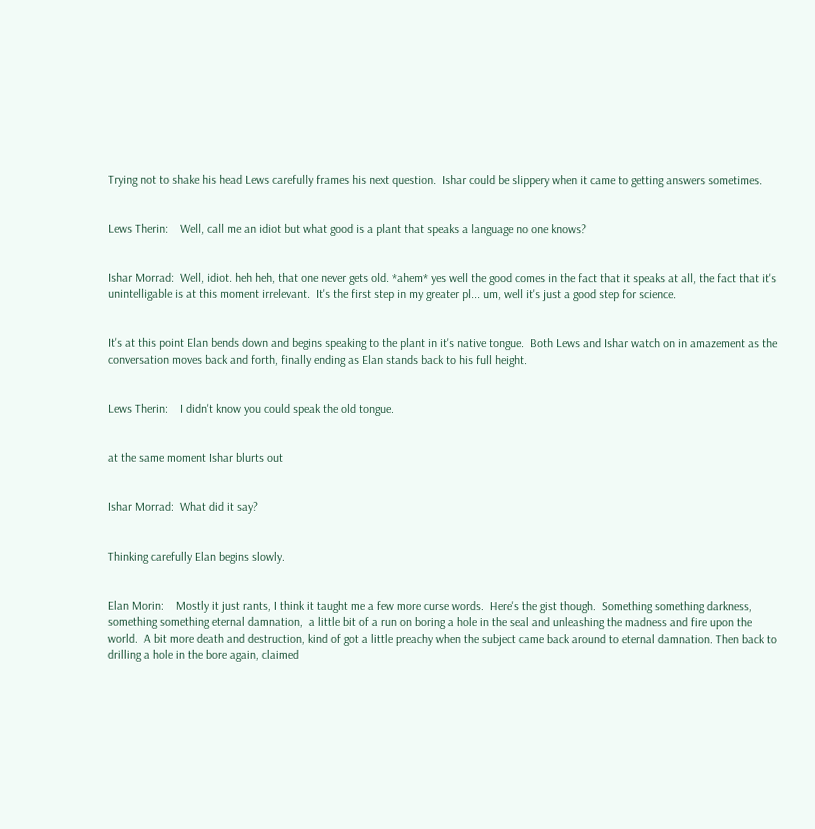Trying not to shake his head Lews carefully frames his next question.  Ishar could be slippery when it came to getting answers sometimes.


Lews Therin:    Well, call me an idiot but what good is a plant that speaks a language no one knows?


Ishar Morrad:  Well, idiot. heh heh, that one never gets old. *ahem* yes well the good comes in the fact that it speaks at all, the fact that it's unintelligable is at this moment irrelevant.  It's the first step in my greater pl... um, well it's just a good step for science.


It's at this point Elan bends down and begins speaking to the plant in it's native tongue.  Both Lews and Ishar watch on in amazement as the conversation moves back and forth, finally ending as Elan stands back to his full height.


Lews Therin:    I didn't know you could speak the old tongue.


at the same moment Ishar blurts out


Ishar Morrad:  What did it say?


Thinking carefully Elan begins slowly.


Elan Morin:    Mostly it just rants, I think it taught me a few more curse words.  Here's the gist though.  Something something darkness, something something eternal damnation,  a little bit of a run on boring a hole in the seal and unleashing the madness and fire upon the world.  A bit more death and destruction, kind of got a little preachy when the subject came back around to eternal damnation. Then back to drilling a hole in the bore again, claimed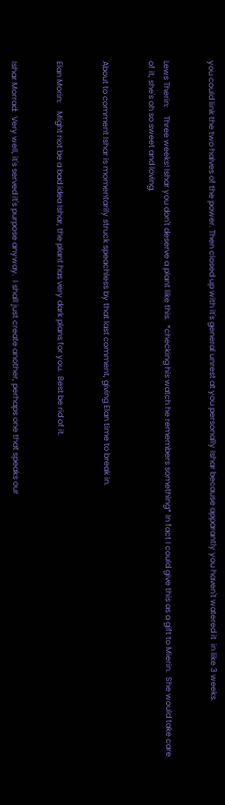you could link the two halves of the power. Then closed up with it's general unrest at you personally Ishar because apparantly you haven't watered it  in like 3 weeks.


Lews Therin:    Three weeks! Ishar you don't deserve a plant like this.  *checking his watch he remembers something* In fact I could give this as a gift to Mierin.  She would take care of it, she's oh so sweet and loving.


About to comment Ishar is momentarily struck speachless by that last comment, giving Elan time to break in.


Elan Morin:    Might not be a bad idea Ishar, the plant has very dark plans for you.  Best be rid of it.


Ishar Morrad:  Very well, it's served it's purpose anyway.  I shall just create another, perhaps one that speaks our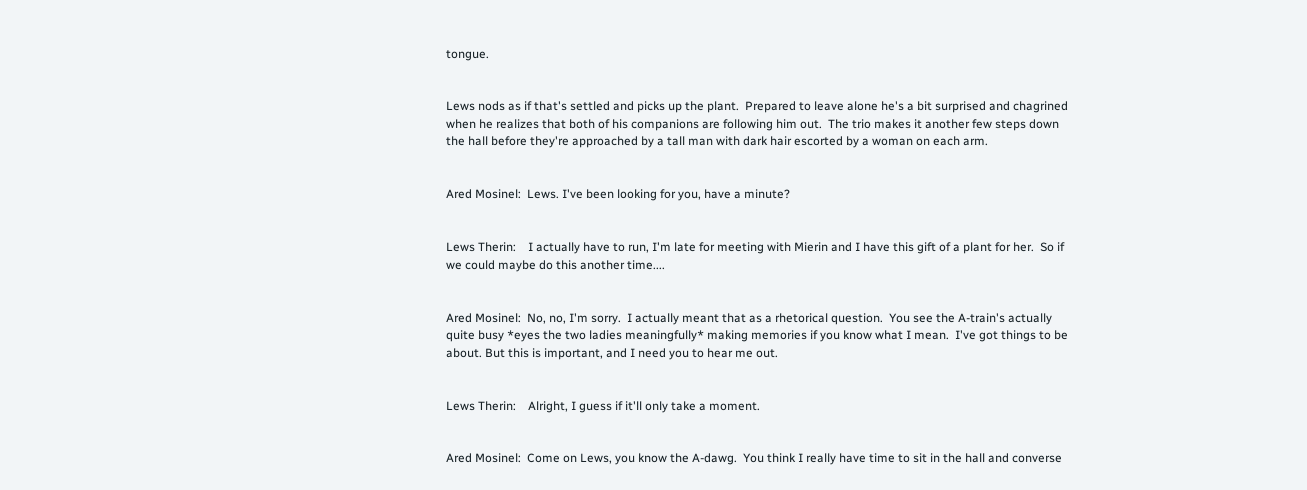tongue.


Lews nods as if that's settled and picks up the plant.  Prepared to leave alone he's a bit surprised and chagrined when he realizes that both of his companions are following him out.  The trio makes it another few steps down the hall before they're approached by a tall man with dark hair escorted by a woman on each arm.


Ared Mosinel:  Lews. I've been looking for you, have a minute?


Lews Therin:    I actually have to run, I'm late for meeting with Mierin and I have this gift of a plant for her.  So if we could maybe do this another time....


Ared Mosinel:  No, no, I'm sorry.  I actually meant that as a rhetorical question.  You see the A-train's actually quite busy *eyes the two ladies meaningfully* making memories if you know what I mean.  I've got things to be about. But this is important, and I need you to hear me out.


Lews Therin:    Alright, I guess if it'll only take a moment.


Ared Mosinel:  Come on Lews, you know the A-dawg.  You think I really have time to sit in the hall and converse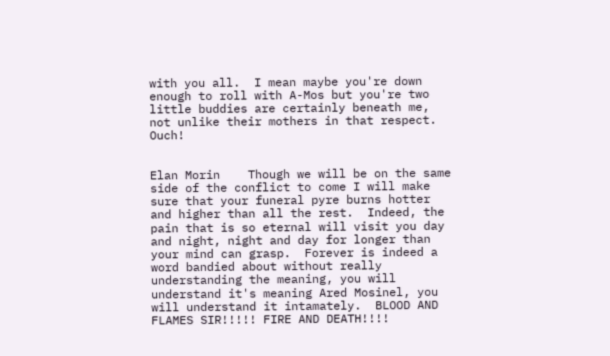with you all.  I mean maybe you're down enough to roll with A-Mos but you're two little buddies are certainly beneath me, not unlike their mothers in that respect. Ouch!


Elan Morin    Though we will be on the same side of the conflict to come I will make sure that your funeral pyre burns hotter and higher than all the rest.  Indeed, the pain that is so eternal will visit you day and night, night and day for longer than your mind can grasp.  Forever is indeed a word bandied about without really understanding the meaning, you will understand it's meaning Ared Mosinel, you will understand it intamately.  BLOOD AND FLAMES SIR!!!!! FIRE AND DEATH!!!!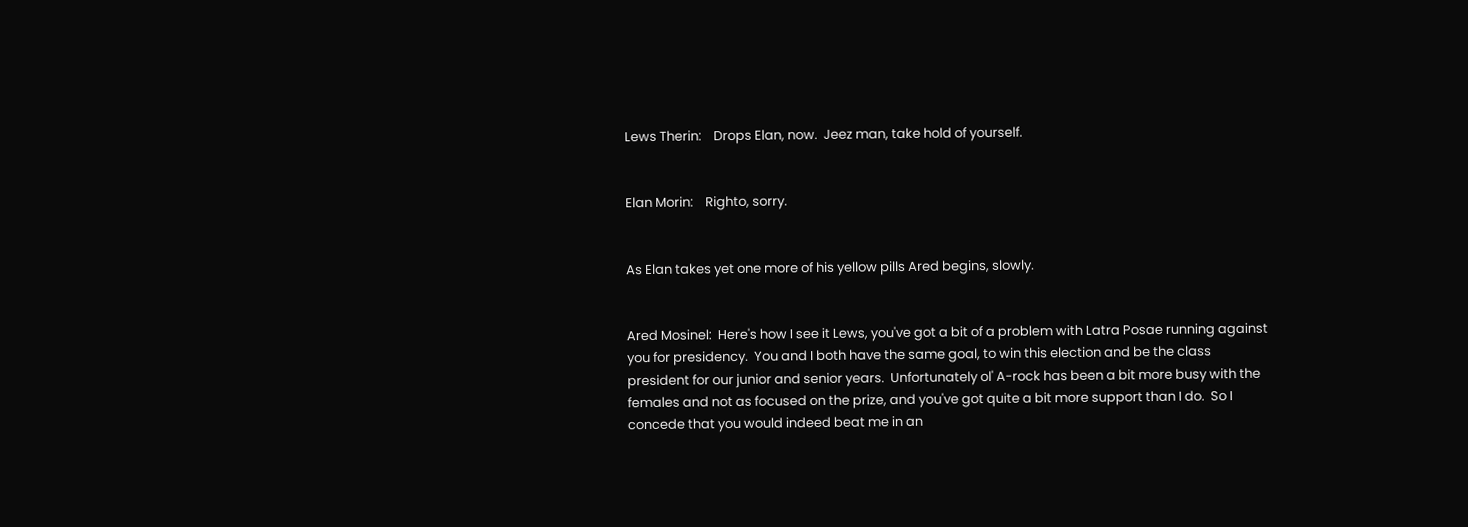Lews Therin:    Drops Elan, now.  Jeez man, take hold of yourself.


Elan Morin:    Righto, sorry.


As Elan takes yet one more of his yellow pills Ared begins, slowly.


Ared Mosinel:  Here's how I see it Lews, you've got a bit of a problem with Latra Posae running against you for presidency.  You and I both have the same goal, to win this election and be the class president for our junior and senior years.  Unfortunately ol' A-rock has been a bit more busy with the females and not as focused on the prize, and you've got quite a bit more support than I do.  So I concede that you would indeed beat me in an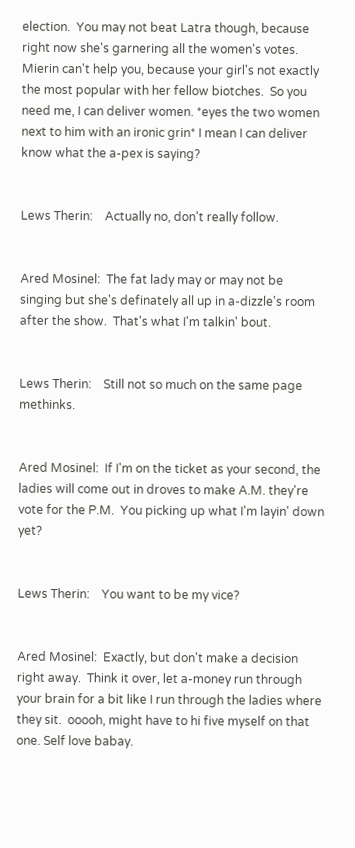election.  You may not beat Latra though, because right now she's garnering all the women's votes.  Mierin can't help you, because your girl's not exactly the most popular with her fellow biotches.  So you need me, I can deliver women. *eyes the two women next to him with an ironic grin* I mean I can deliver  know what the a-pex is saying?


Lews Therin:    Actually no, don't really follow.


Ared Mosinel:  The fat lady may or may not be singing but she's definately all up in a-dizzle's room after the show.  That's what I'm talkin' bout.


Lews Therin:    Still not so much on the same page methinks.


Ared Mosinel:  If I'm on the ticket as your second, the ladies will come out in droves to make A.M. they're vote for the P.M.  You picking up what I'm layin' down yet?


Lews Therin:    You want to be my vice?


Ared Mosinel:  Exactly, but don't make a decision right away.  Think it over, let a-money run through your brain for a bit like I run through the ladies where they sit.  ooooh, might have to hi five myself on that one. Self love babay.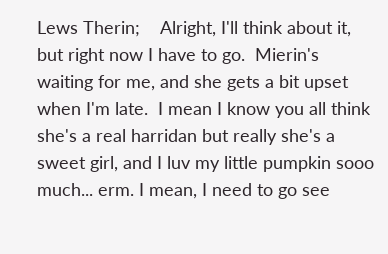Lews Therin;    Alright, I'll think about it, but right now I have to go.  Mierin's waiting for me, and she gets a bit upset when I'm late.  I mean I know you all think she's a real harridan but really she's a sweet girl, and I luv my little pumpkin sooo much... erm. I mean, I need to go see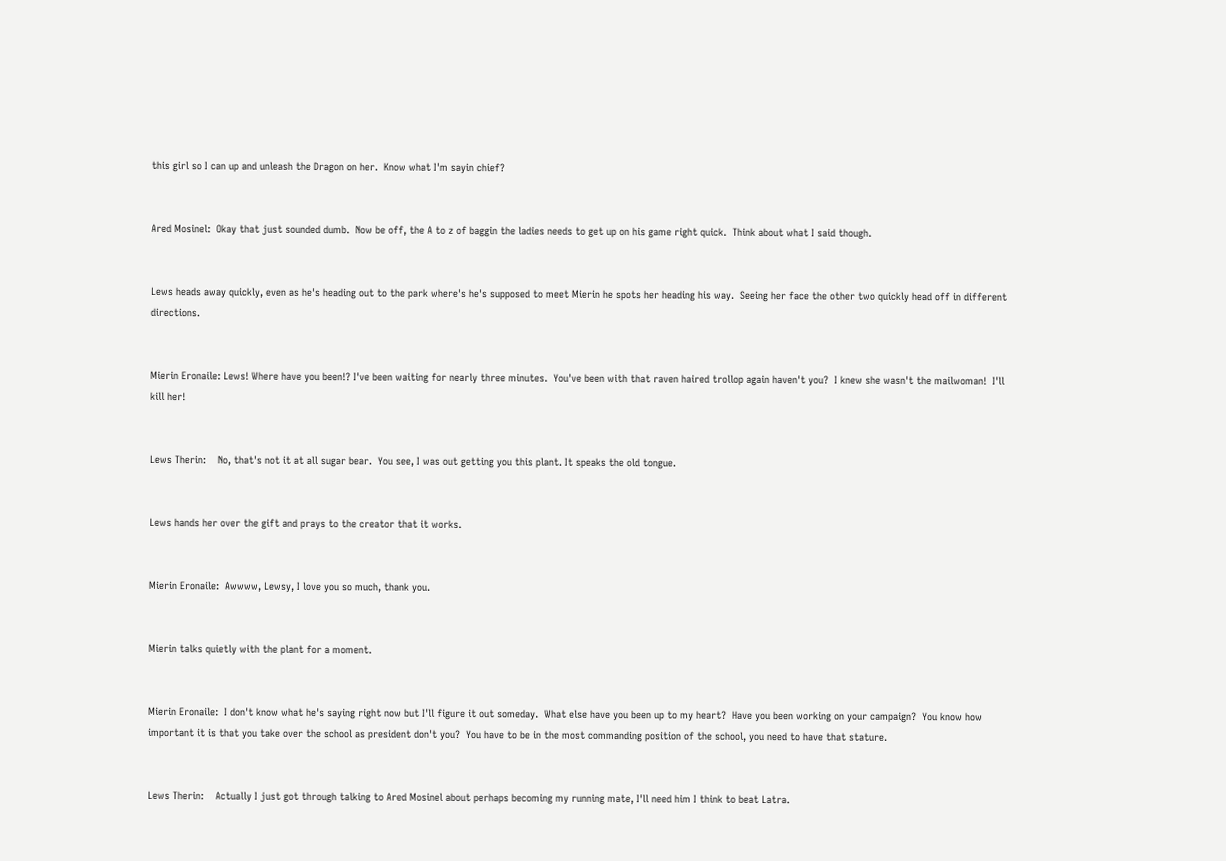this girl so I can up and unleash the Dragon on her.  Know what I'm sayin chief?


Ared Mosinel:  Okay that just sounded dumb.  Now be off, the A to z of baggin the ladies needs to get up on his game right quick.  Think about what I said though.


Lews heads away quickly, even as he's heading out to the park where's he's supposed to meet Mierin he spots her heading his way.  Seeing her face the other two quickly head off in different directions.


Mierin Eronaile: Lews! Where have you been!? I've been waiting for nearly three minutes.  You've been with that raven haired trollop again haven't you?  I knew she wasn't the mailwoman!  I'll kill her!


Lews Therin:    No, that's not it at all sugar bear.  You see, I was out getting you this plant. It speaks the old tongue.


Lews hands her over the gift and prays to the creator that it works.


Mierin Eronaile:  Awwww, Lewsy, I love you so much, thank you.


Mierin talks quietly with the plant for a moment.


Mierin Eronaile:  I don't know what he's saying right now but I'll figure it out someday.  What else have you been up to my heart?  Have you been working on your campaign?  You know how important it is that you take over the school as president don't you?  You have to be in the most commanding position of the school, you need to have that stature.


Lews Therin:    Actually I just got through talking to Ared Mosinel about perhaps becoming my running mate, I'll need him I think to beat Latra.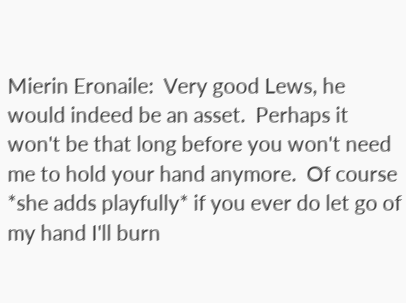Mierin Eronaile:  Very good Lews, he would indeed be an asset.  Perhaps it won't be that long before you won't need me to hold your hand anymore.  Of course *she adds playfully* if you ever do let go of my hand I'll burn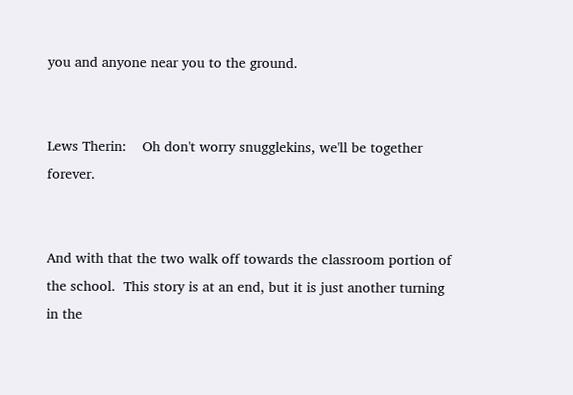you and anyone near you to the ground.


Lews Therin:    Oh don't worry snugglekins, we'll be together forever.


And with that the two walk off towards the classroom portion of the school.  This story is at an end, but it is just another turning in the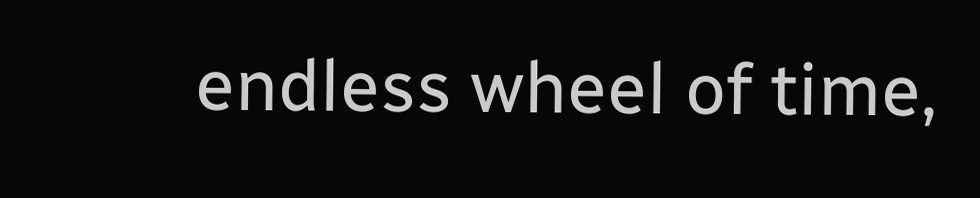endless wheel of time,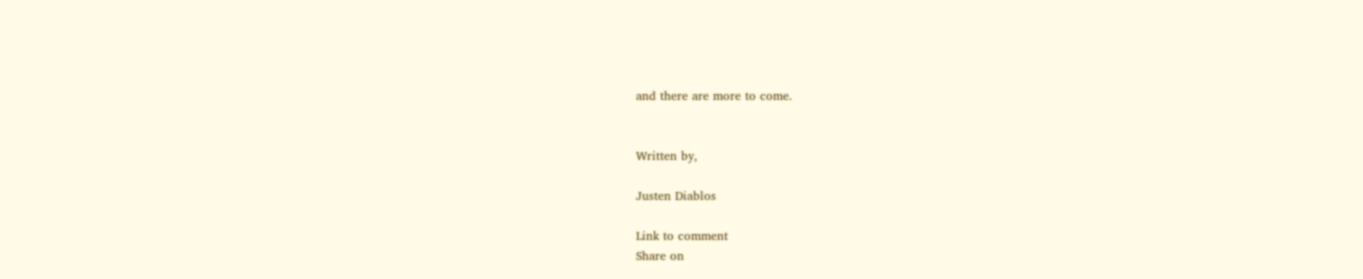and there are more to come.


Written by,

Justen Diablos

Link to comment
Share on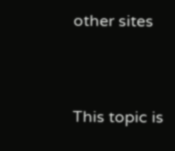other sites


This topic is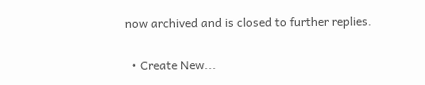now archived and is closed to further replies.

  • Create New...